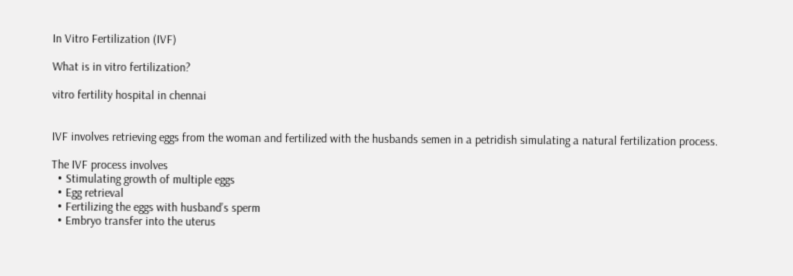In Vitro Fertilization (IVF)

What is in vitro fertilization?

vitro fertility hospital in chennai


IVF involves retrieving eggs from the woman and fertilized with the husbands semen in a petridish simulating a natural fertilization process.

The IVF process involves
  • Stimulating growth of multiple eggs
  • Egg retrieval
  • Fertilizing the eggs with husband’s sperm
  • Embryo transfer into the uterus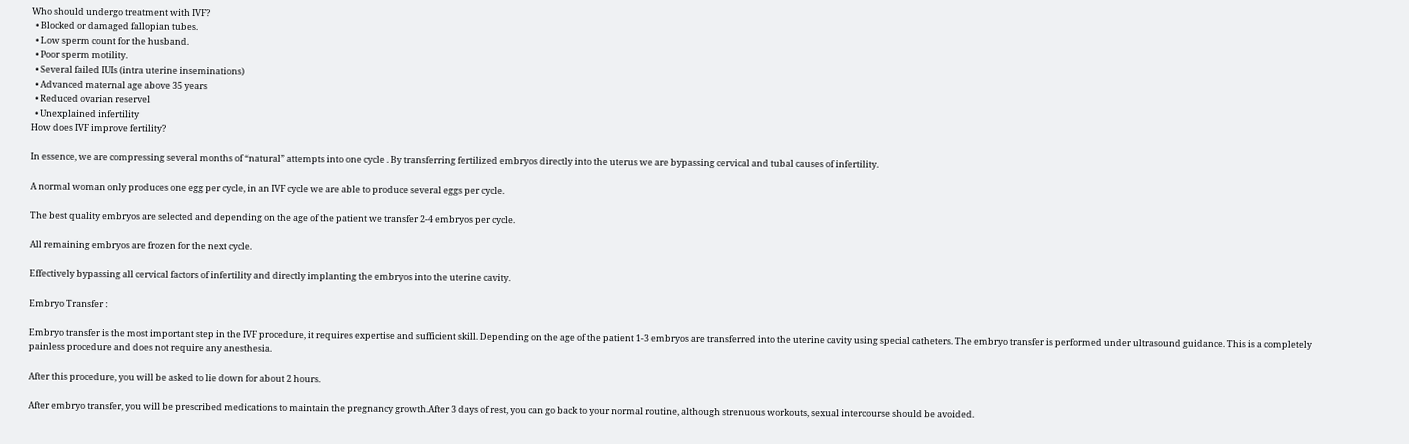Who should undergo treatment with IVF?
  • Blocked or damaged fallopian tubes.
  • Low sperm count for the husband.
  • Poor sperm motility.
  • Several failed IUIs (intra uterine inseminations)
  • Advanced maternal age above 35 years
  • Reduced ovarian reservel
  • Unexplained infertility
How does IVF improve fertility?

In essence, we are compressing several months of “natural” attempts into one cycle . By transferring fertilized embryos directly into the uterus we are bypassing cervical and tubal causes of infertility.

A normal woman only produces one egg per cycle, in an IVF cycle we are able to produce several eggs per cycle.

The best quality embryos are selected and depending on the age of the patient we transfer 2-4 embryos per cycle.

All remaining embryos are frozen for the next cycle.

Effectively bypassing all cervical factors of infertility and directly implanting the embryos into the uterine cavity.

Embryo Transfer :

Embryo transfer is the most important step in the IVF procedure, it requires expertise and sufficient skill. Depending on the age of the patient 1-3 embryos are transferred into the uterine cavity using special catheters. The embryo transfer is performed under ultrasound guidance. This is a completely painless procedure and does not require any anesthesia.

After this procedure, you will be asked to lie down for about 2 hours.

After embryo transfer, you will be prescribed medications to maintain the pregnancy growth.After 3 days of rest, you can go back to your normal routine, although strenuous workouts, sexual intercourse should be avoided.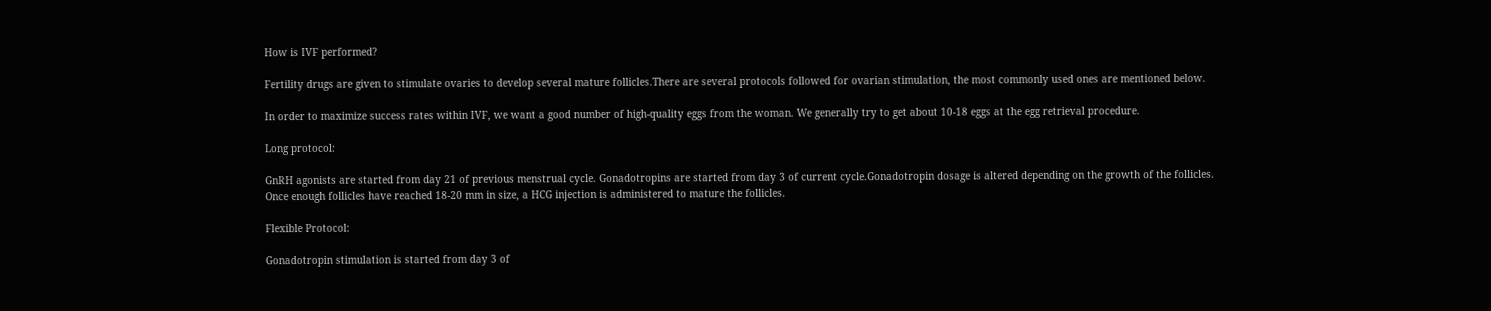How is IVF performed?

Fertility drugs are given to stimulate ovaries to develop several mature follicles.There are several protocols followed for ovarian stimulation, the most commonly used ones are mentioned below.

In order to maximize success rates within IVF, we want a good number of high-quality eggs from the woman. We generally try to get about 10-18 eggs at the egg retrieval procedure.

Long protocol:

GnRH agonists are started from day 21 of previous menstrual cycle. Gonadotropins are started from day 3 of current cycle.Gonadotropin dosage is altered depending on the growth of the follicles. Once enough follicles have reached 18-20 mm in size, a HCG injection is administered to mature the follicles.

Flexible Protocol:

Gonadotropin stimulation is started from day 3 of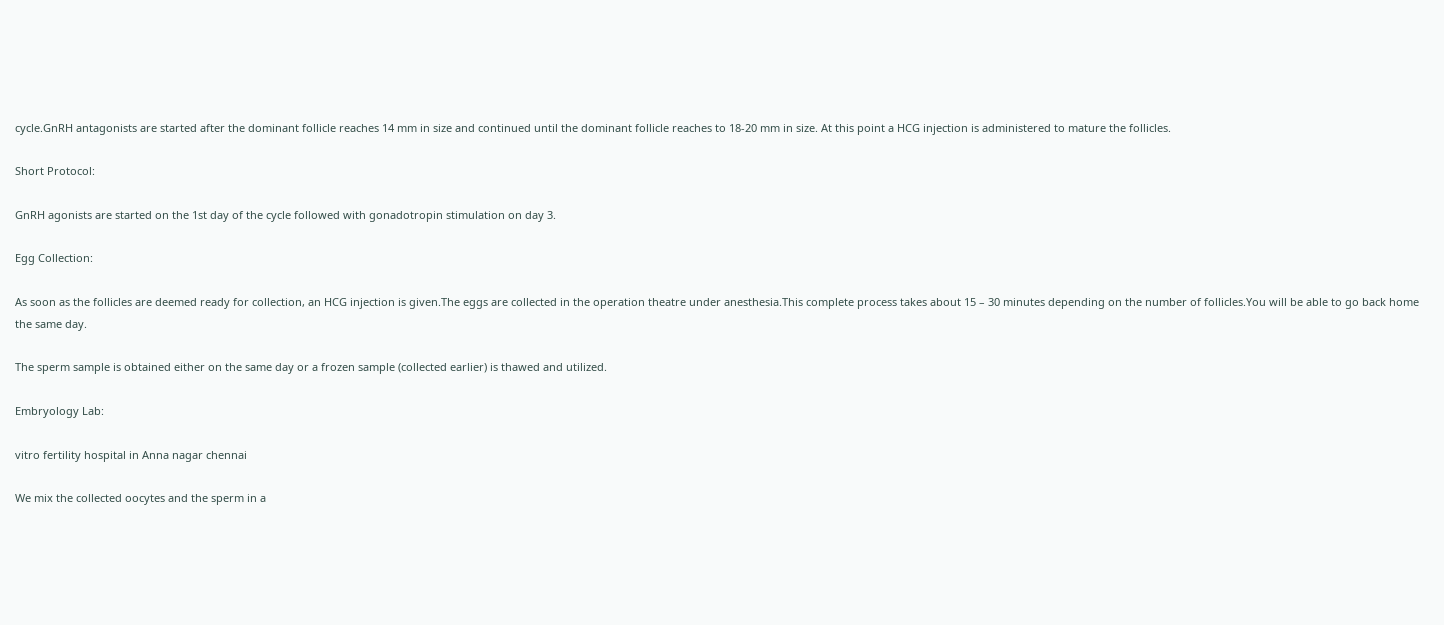cycle.GnRH antagonists are started after the dominant follicle reaches 14 mm in size and continued until the dominant follicle reaches to 18-20 mm in size. At this point a HCG injection is administered to mature the follicles.

Short Protocol:

GnRH agonists are started on the 1st day of the cycle followed with gonadotropin stimulation on day 3.

Egg Collection:

As soon as the follicles are deemed ready for collection, an HCG injection is given.The eggs are collected in the operation theatre under anesthesia.This complete process takes about 15 – 30 minutes depending on the number of follicles.You will be able to go back home the same day.

The sperm sample is obtained either on the same day or a frozen sample (collected earlier) is thawed and utilized.

Embryology Lab:

vitro fertility hospital in Anna nagar chennai

We mix the collected oocytes and the sperm in a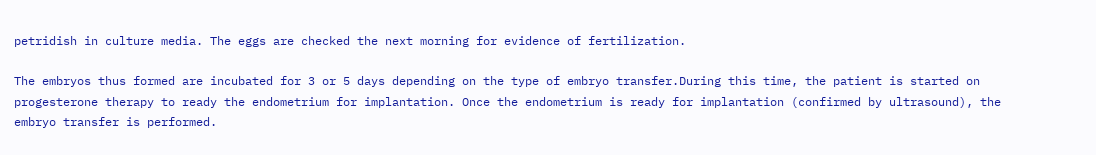petridish in culture media. The eggs are checked the next morning for evidence of fertilization.

The embryos thus formed are incubated for 3 or 5 days depending on the type of embryo transfer.During this time, the patient is started on progesterone therapy to ready the endometrium for implantation. Once the endometrium is ready for implantation (confirmed by ultrasound), the embryo transfer is performed.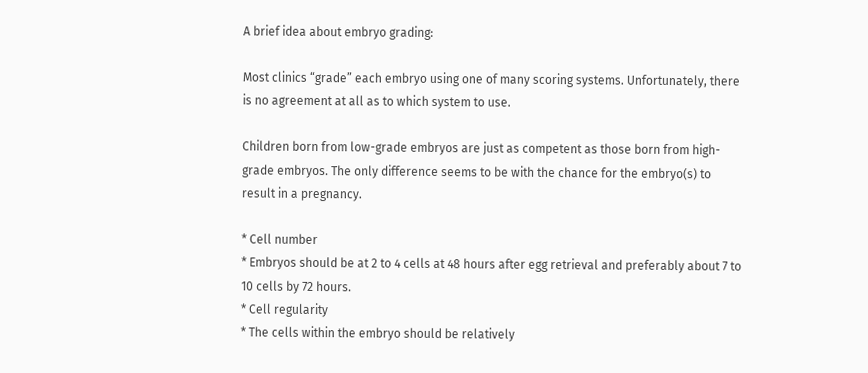A brief idea about embryo grading:

Most clinics “grade” each embryo using one of many scoring systems. Unfortunately, there is no agreement at all as to which system to use.

Children born from low-grade embryos are just as competent as those born from high-grade embryos. The only difference seems to be with the chance for the embryo(s) to result in a pregnancy.

* Cell number
* Embryos should be at 2 to 4 cells at 48 hours after egg retrieval and preferably about 7 to 10 cells by 72 hours.
* Cell regularity
* The cells within the embryo should be relatively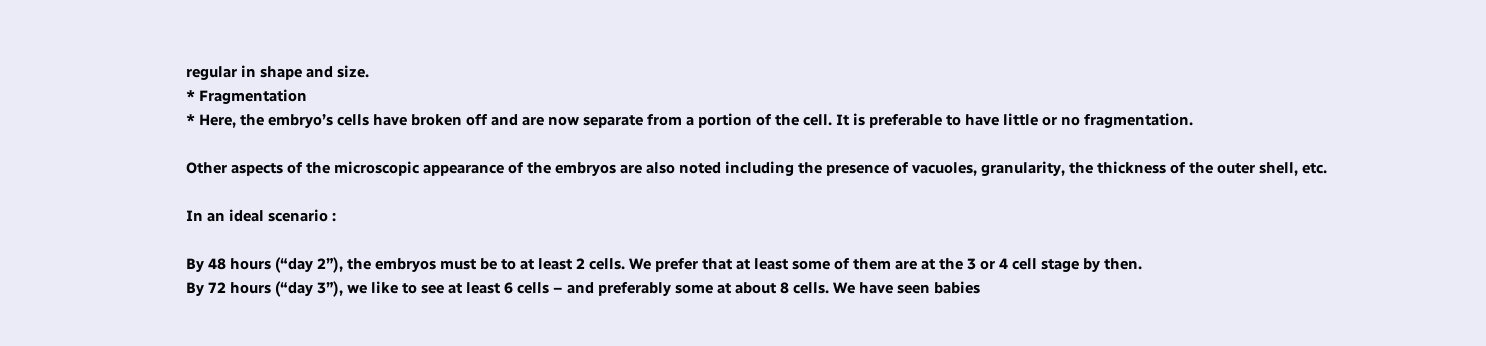regular in shape and size.
* Fragmentation
* Here, the embryo’s cells have broken off and are now separate from a portion of the cell. It is preferable to have little or no fragmentation.

Other aspects of the microscopic appearance of the embryos are also noted including the presence of vacuoles, granularity, the thickness of the outer shell, etc.

In an ideal scenario :

By 48 hours (“day 2”), the embryos must be to at least 2 cells. We prefer that at least some of them are at the 3 or 4 cell stage by then.
By 72 hours (“day 3”), we like to see at least 6 cells – and preferably some at about 8 cells. We have seen babies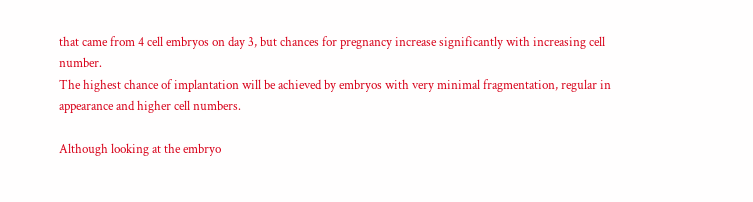that came from 4 cell embryos on day 3, but chances for pregnancy increase significantly with increasing cell number.
The highest chance of implantation will be achieved by embryos with very minimal fragmentation, regular in appearance and higher cell numbers.

Although looking at the embryo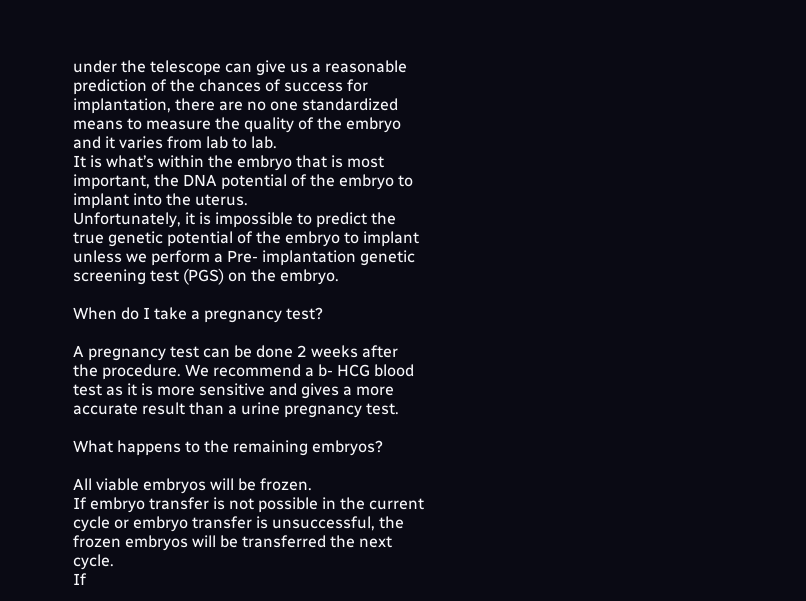under the telescope can give us a reasonable prediction of the chances of success for implantation, there are no one standardized means to measure the quality of the embryo and it varies from lab to lab.
It is what’s within the embryo that is most important, the DNA potential of the embryo to implant into the uterus.
Unfortunately, it is impossible to predict the true genetic potential of the embryo to implant unless we perform a Pre- implantation genetic screening test (PGS) on the embryo.

When do I take a pregnancy test?

A pregnancy test can be done 2 weeks after the procedure. We recommend a b- HCG blood test as it is more sensitive and gives a more accurate result than a urine pregnancy test.

What happens to the remaining embryos?

All viable embryos will be frozen.
If embryo transfer is not possible in the current cycle or embryo transfer is unsuccessful, the frozen embryos will be transferred the next cycle.
If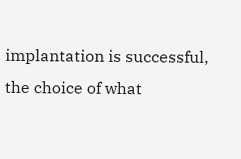implantation is successful, the choice of what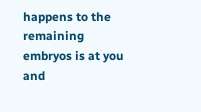happens to the remaining embryos is at you and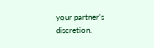your partner’s discretion.